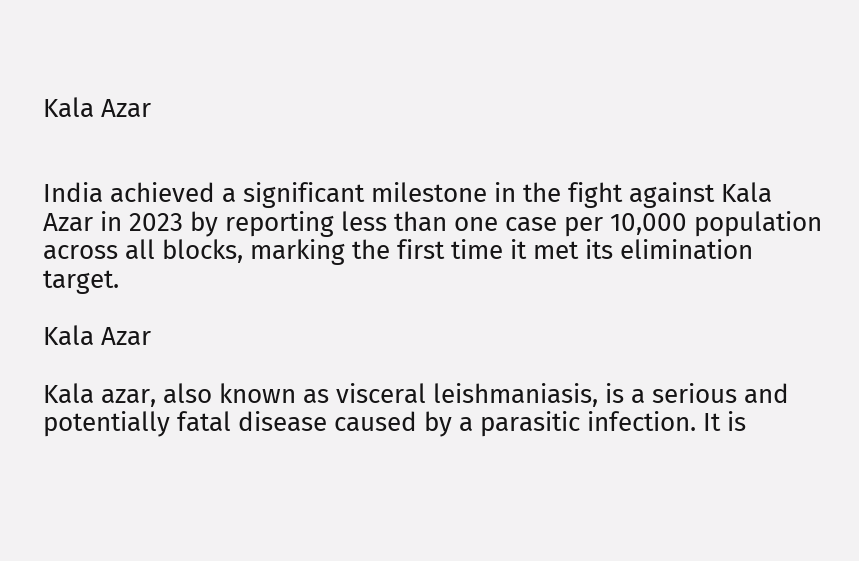Kala Azar


India achieved a significant milestone in the fight against Kala Azar in 2023 by reporting less than one case per 10,000 population across all blocks, marking the first time it met its elimination target.

Kala Azar

Kala azar, also known as visceral leishmaniasis, is a serious and potentially fatal disease caused by a parasitic infection. It is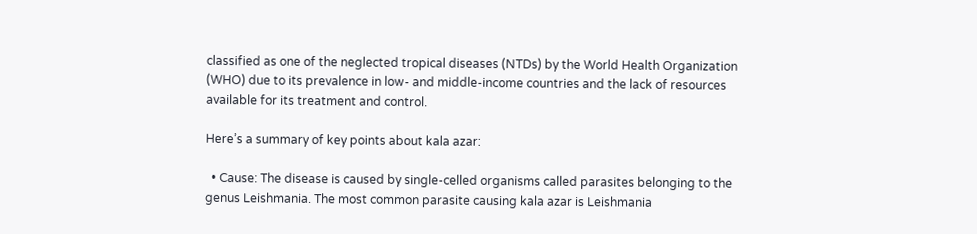classified as one of the neglected tropical diseases (NTDs) by the World Health Organization (WHO) due to its prevalence in low- and middle-income countries and the lack of resources available for its treatment and control.

Here’s a summary of key points about kala azar:

  • Cause: The disease is caused by single-celled organisms called parasites belonging to the genus Leishmania. The most common parasite causing kala azar is Leishmania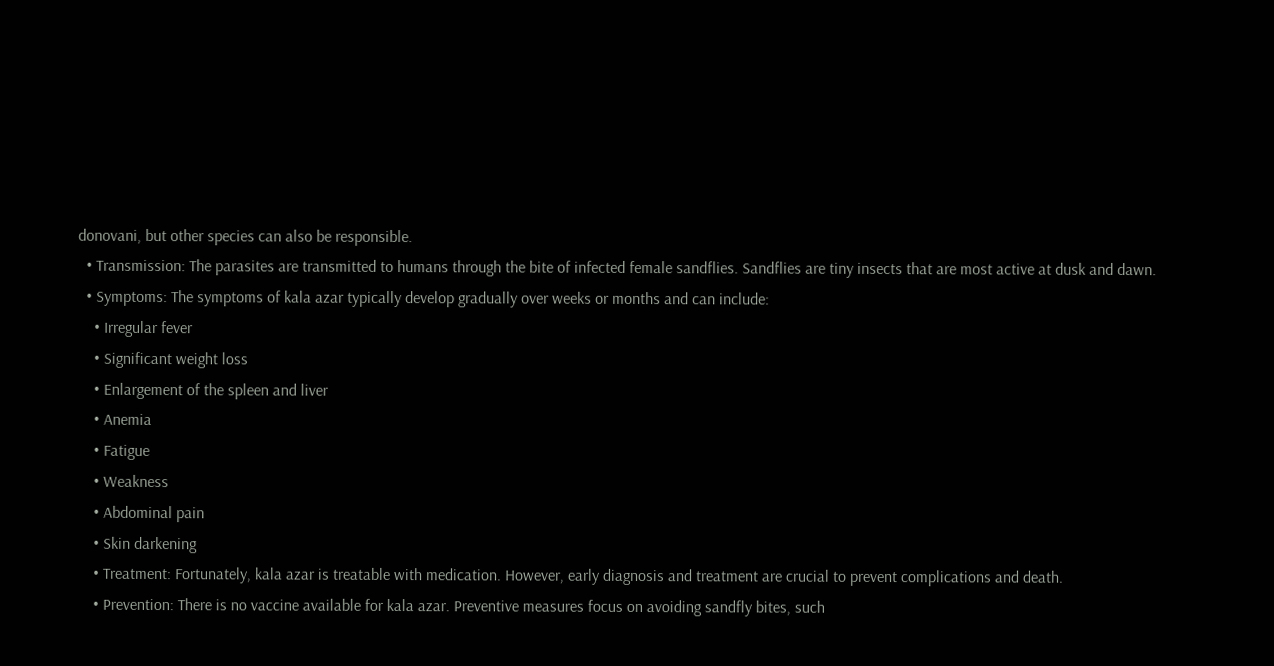donovani, but other species can also be responsible.
  • Transmission: The parasites are transmitted to humans through the bite of infected female sandflies. Sandflies are tiny insects that are most active at dusk and dawn.
  • Symptoms: The symptoms of kala azar typically develop gradually over weeks or months and can include:
    • Irregular fever
    • Significant weight loss
    • Enlargement of the spleen and liver
    • Anemia
    • Fatigue
    • Weakness
    • Abdominal pain
    • Skin darkening
    • Treatment: Fortunately, kala azar is treatable with medication. However, early diagnosis and treatment are crucial to prevent complications and death.
    • Prevention: There is no vaccine available for kala azar. Preventive measures focus on avoiding sandfly bites, such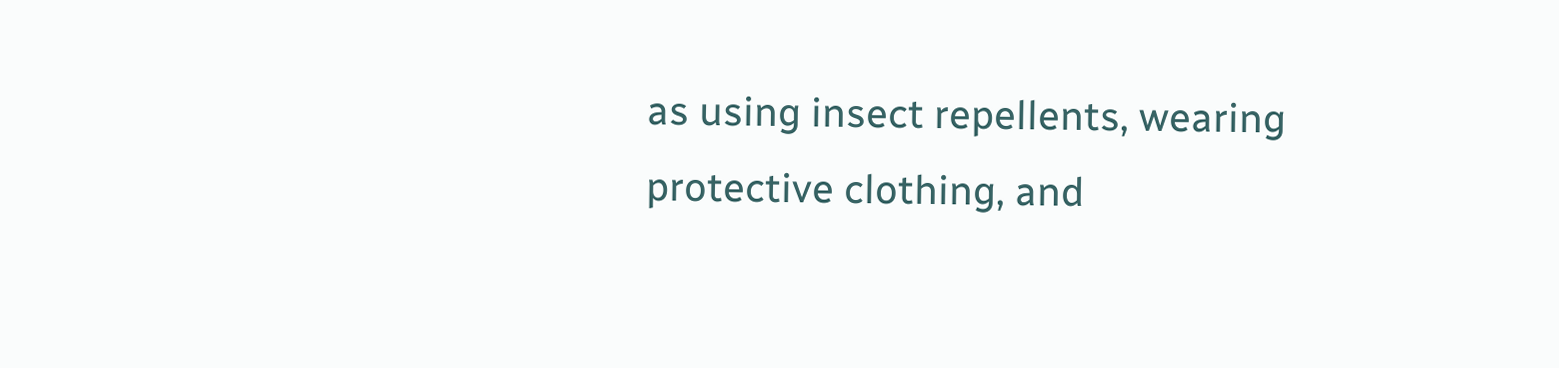as using insect repellents, wearing protective clothing, and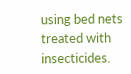using bed nets treated with insecticides.